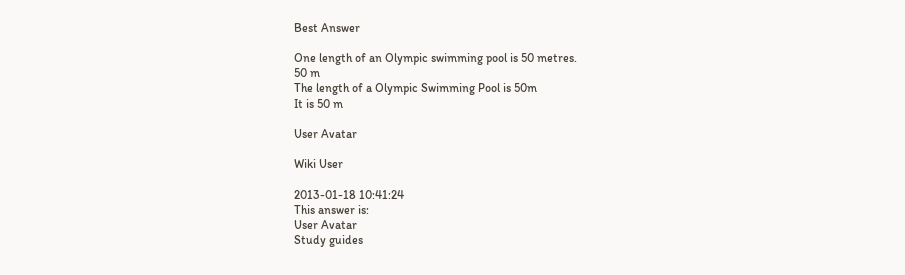Best Answer

One length of an Olympic swimming pool is 50 metres.
50 m
The length of a Olympic Swimming Pool is 50m
It is 50 m

User Avatar

Wiki User

2013-01-18 10:41:24
This answer is:
User Avatar
Study guides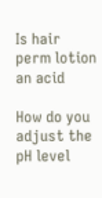Is hair perm lotion an acid

How do you adjust the pH level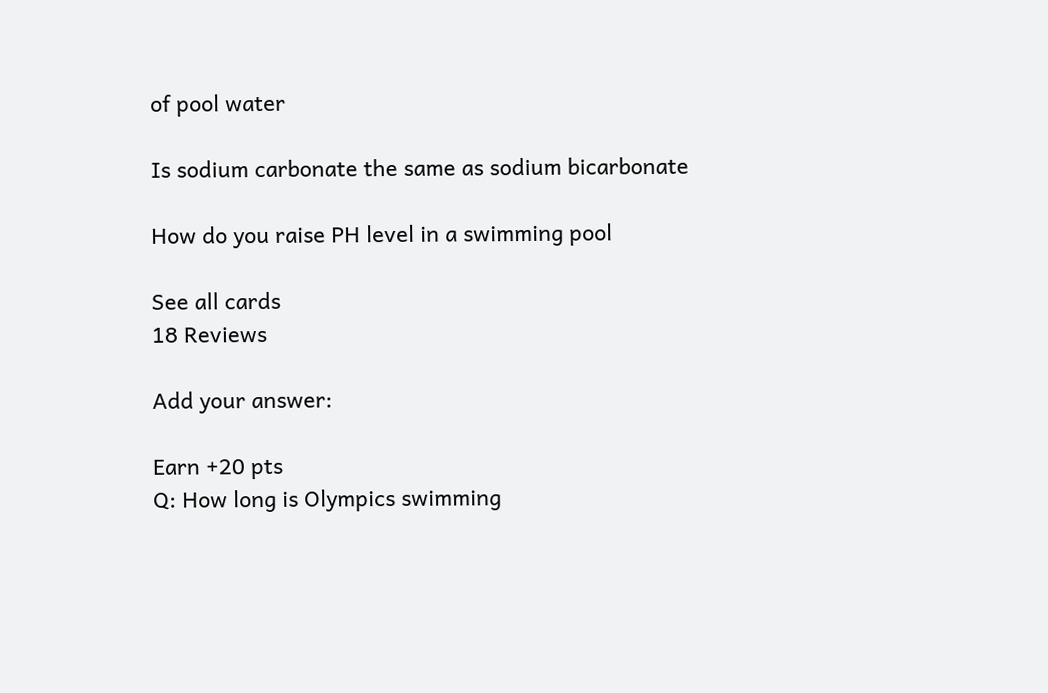of pool water

Is sodium carbonate the same as sodium bicarbonate

How do you raise PH level in a swimming pool

See all cards
18 Reviews

Add your answer:

Earn +20 pts
Q: How long is Olympics swimming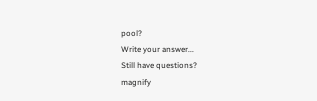pool?
Write your answer...
Still have questions?
magnify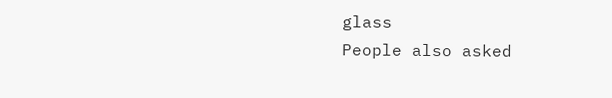glass
People also asked